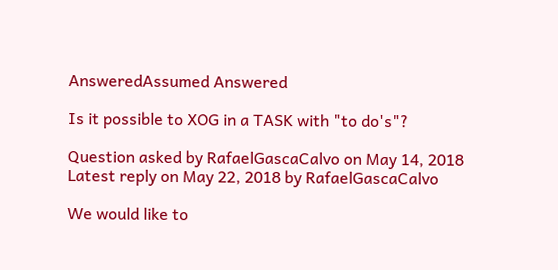AnsweredAssumed Answered

Is it possible to XOG in a TASK with "to do's"?

Question asked by RafaelGascaCalvo on May 14, 2018
Latest reply on May 22, 2018 by RafaelGascaCalvo

We would like to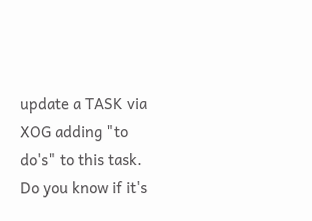update a TASK via XOG adding "to do's" to this task. Do you know if it's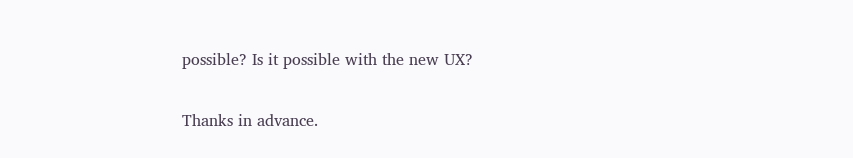possible? Is it possible with the new UX?

Thanks in advance.